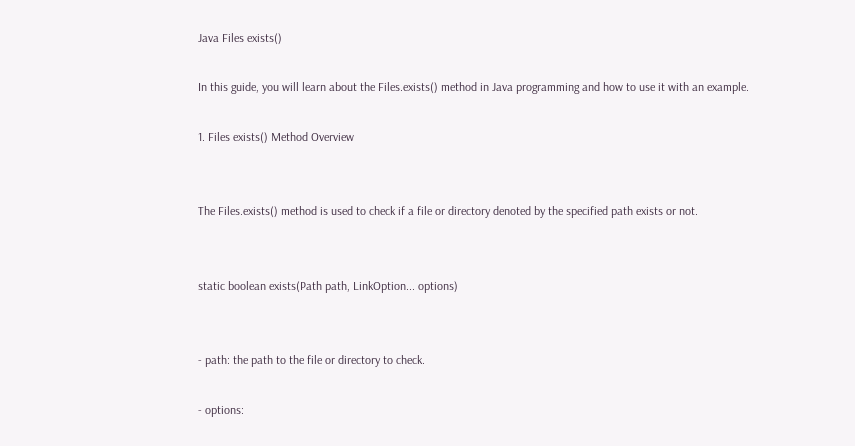Java Files exists()

In this guide, you will learn about the Files.exists() method in Java programming and how to use it with an example.

1. Files exists() Method Overview


The Files.exists() method is used to check if a file or directory denoted by the specified path exists or not.


static boolean exists(Path path, LinkOption... options)


- path: the path to the file or directory to check.

- options: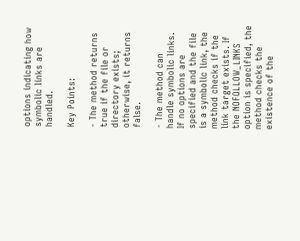options indicating how symbolic links are handled.

Key Points:

- The method returns true if the file or directory exists; otherwise, it returns false.

- The method can handle symbolic links. If no options are specified and the file is a symbolic link, the method checks if the link target exists. If the NOFOLLOW_LINKS option is specified, the method checks the existence of the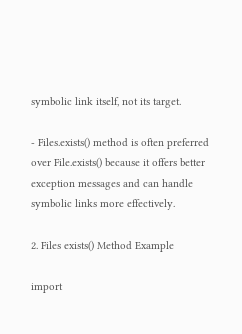symbolic link itself, not its target.

- Files.exists() method is often preferred over File.exists() because it offers better exception messages and can handle symbolic links more effectively.

2. Files exists() Method Example

import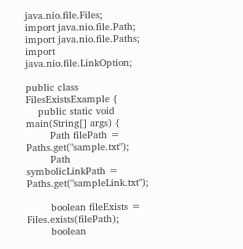java.nio.file.Files;
import java.nio.file.Path;
import java.nio.file.Paths;
import java.nio.file.LinkOption;

public class FilesExistsExample {
    public static void main(String[] args) {
        Path filePath = Paths.get("sample.txt");
        Path symbolicLinkPath = Paths.get("sampleLink.txt");

        boolean fileExists = Files.exists(filePath);
        boolean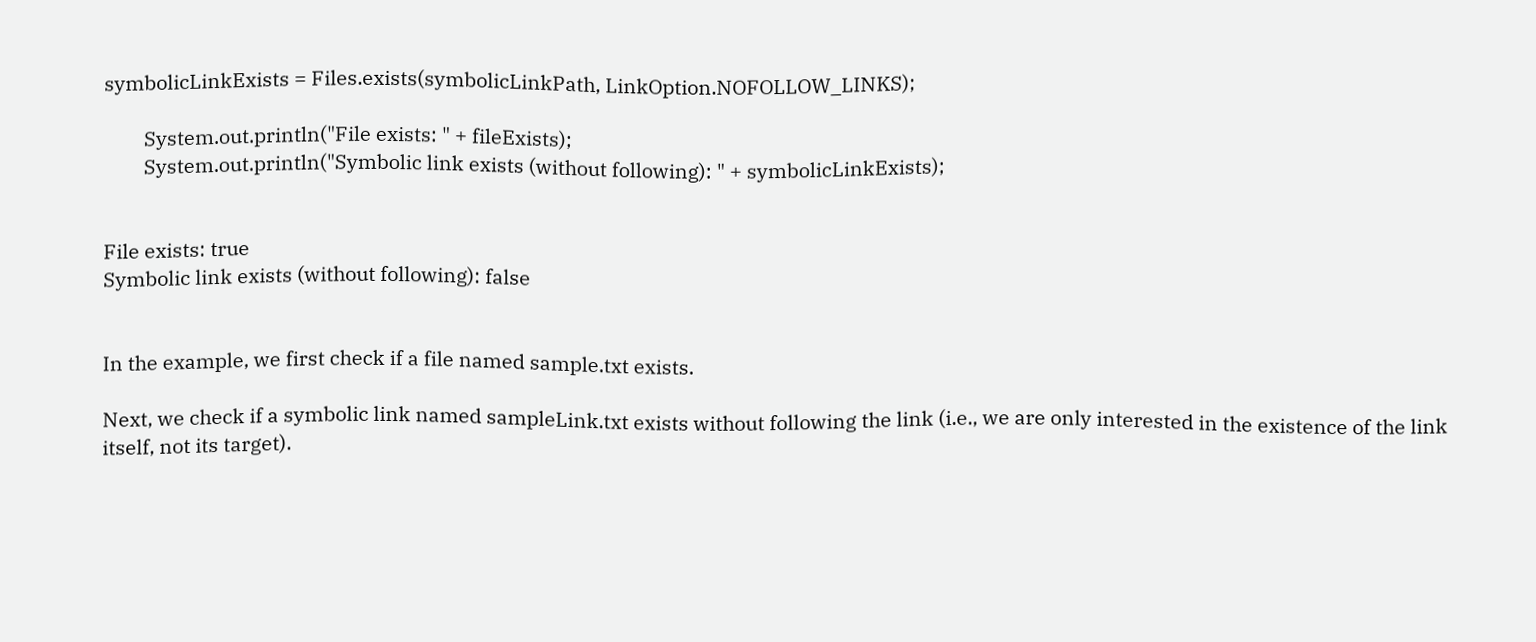symbolicLinkExists = Files.exists(symbolicLinkPath, LinkOption.NOFOLLOW_LINKS);

        System.out.println("File exists: " + fileExists);
        System.out.println("Symbolic link exists (without following): " + symbolicLinkExists);


File exists: true
Symbolic link exists (without following): false


In the example, we first check if a file named sample.txt exists.

Next, we check if a symbolic link named sampleLink.txt exists without following the link (i.e., we are only interested in the existence of the link itself, not its target).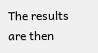The results are then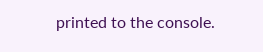printed to the console.